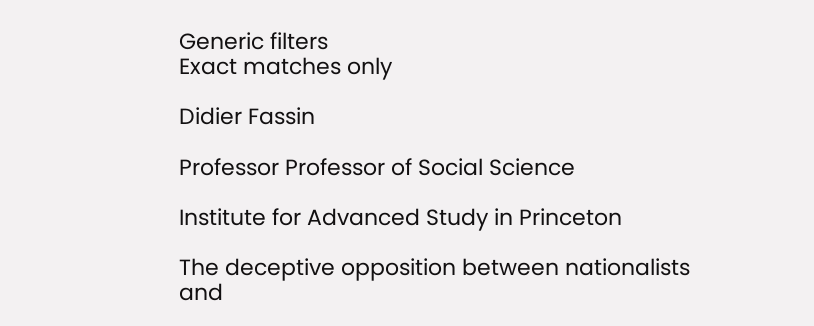Generic filters
Exact matches only

Didier Fassin

Professor Professor of Social Science

Institute for Advanced Study in Princeton

The deceptive opposition between nationalists and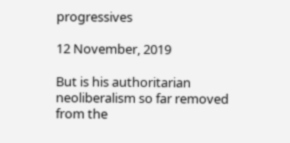progressives

12 November, 2019

But is his authoritarian neoliberalism so far removed from the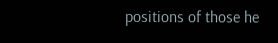positions of those he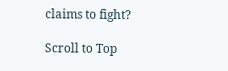claims to fight?

Scroll to Top